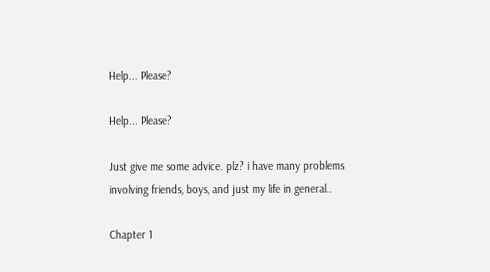Help... Please?

Help... Please?

Just give me some advice. plz? i have many problems involving friends, boys, and just my life in general..

Chapter 1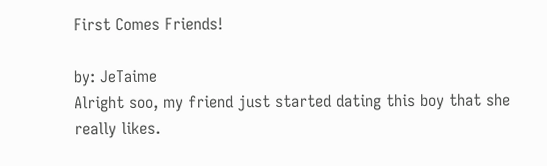First Comes Friends!

by: JeTaime
Alright soo, my friend just started dating this boy that she really likes.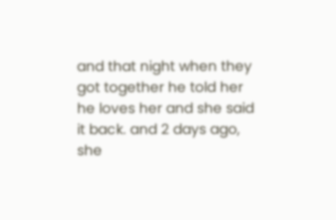and that night when they got together he told her he loves her and she said it back. and 2 days ago, she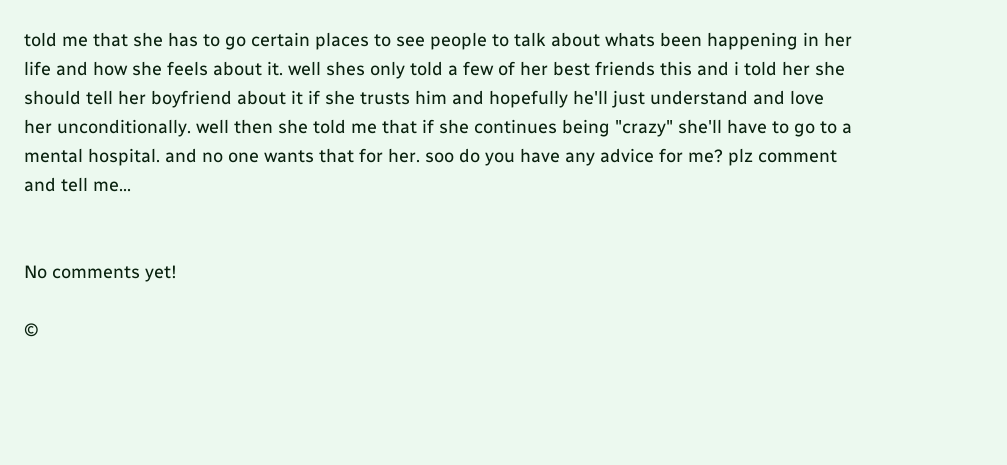told me that she has to go certain places to see people to talk about whats been happening in her life and how she feels about it. well shes only told a few of her best friends this and i told her she should tell her boyfriend about it if she trusts him and hopefully he'll just understand and love her unconditionally. well then she told me that if she continues being "crazy" she'll have to go to a mental hospital. and no one wants that for her. soo do you have any advice for me? plz comment and tell me...


No comments yet!

©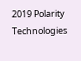2019 Polarity Technologies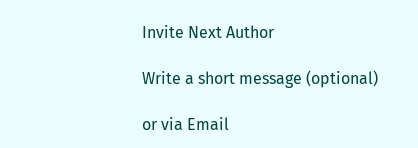Invite Next Author

Write a short message (optional)

or via Email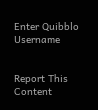Enter Quibblo Username


Report This Content